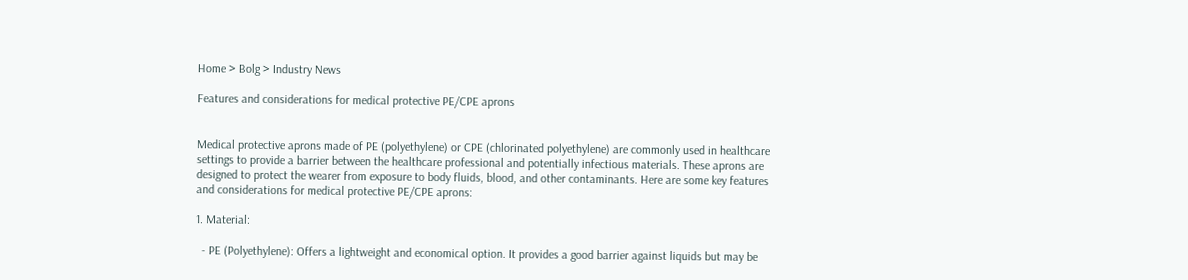Home > Bolg > Industry News

Features and considerations for medical protective PE/CPE aprons


Medical protective aprons made of PE (polyethylene) or CPE (chlorinated polyethylene) are commonly used in healthcare settings to provide a barrier between the healthcare professional and potentially infectious materials. These aprons are designed to protect the wearer from exposure to body fluids, blood, and other contaminants. Here are some key features and considerations for medical protective PE/CPE aprons:

1. Material:

  - PE (Polyethylene): Offers a lightweight and economical option. It provides a good barrier against liquids but may be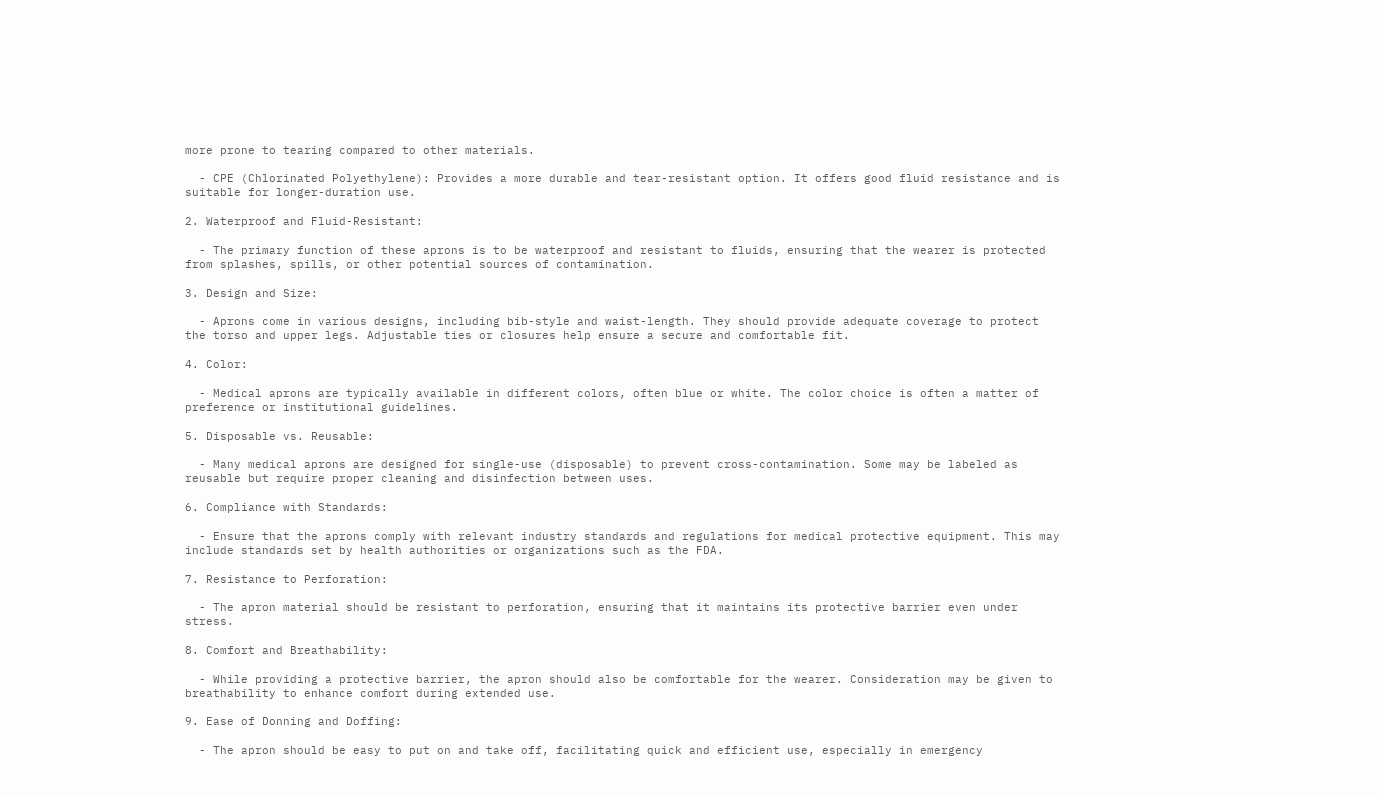more prone to tearing compared to other materials.

  - CPE (Chlorinated Polyethylene): Provides a more durable and tear-resistant option. It offers good fluid resistance and is suitable for longer-duration use.

2. Waterproof and Fluid-Resistant:

  - The primary function of these aprons is to be waterproof and resistant to fluids, ensuring that the wearer is protected from splashes, spills, or other potential sources of contamination.

3. Design and Size:

  - Aprons come in various designs, including bib-style and waist-length. They should provide adequate coverage to protect the torso and upper legs. Adjustable ties or closures help ensure a secure and comfortable fit.

4. Color:

  - Medical aprons are typically available in different colors, often blue or white. The color choice is often a matter of preference or institutional guidelines.

5. Disposable vs. Reusable:

  - Many medical aprons are designed for single-use (disposable) to prevent cross-contamination. Some may be labeled as reusable but require proper cleaning and disinfection between uses.

6. Compliance with Standards:

  - Ensure that the aprons comply with relevant industry standards and regulations for medical protective equipment. This may include standards set by health authorities or organizations such as the FDA.

7. Resistance to Perforation:

  - The apron material should be resistant to perforation, ensuring that it maintains its protective barrier even under stress.

8. Comfort and Breathability:

  - While providing a protective barrier, the apron should also be comfortable for the wearer. Consideration may be given to breathability to enhance comfort during extended use.

9. Ease of Donning and Doffing:

  - The apron should be easy to put on and take off, facilitating quick and efficient use, especially in emergency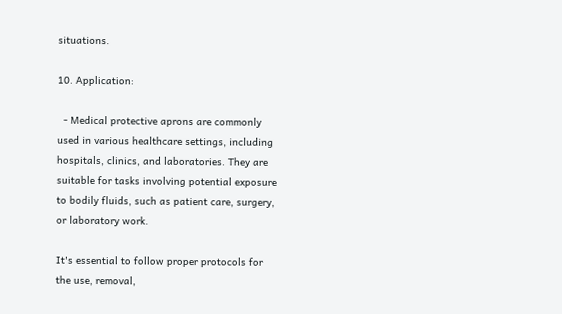situations.

10. Application:

  - Medical protective aprons are commonly used in various healthcare settings, including hospitals, clinics, and laboratories. They are suitable for tasks involving potential exposure to bodily fluids, such as patient care, surgery, or laboratory work.

It's essential to follow proper protocols for the use, removal,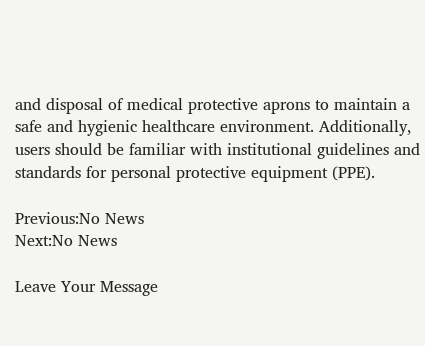and disposal of medical protective aprons to maintain a safe and hygienic healthcare environment. Additionally, users should be familiar with institutional guidelines and standards for personal protective equipment (PPE).

Previous:No News
Next:No News

Leave Your Message